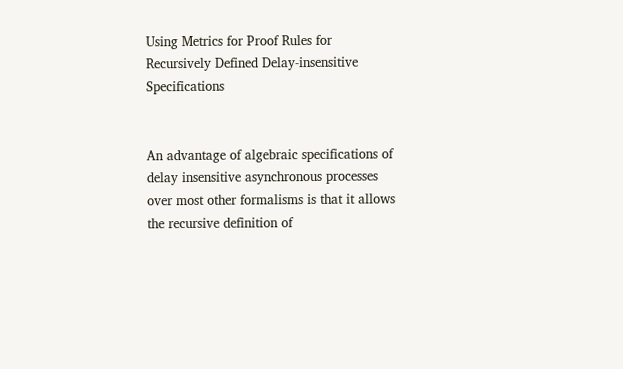Using Metrics for Proof Rules for Recursively Defined Delay-insensitive Specifications


An advantage of algebraic specifications of delay insensitive asynchronous processes over most other formalisms is that it allows the recursive definition of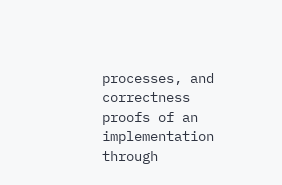processes, and correctness proofs of an implementation through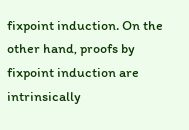fixpoint induction. On the other hand, proofs by fixpoint induction are intrinsically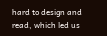hard to design and read, which led us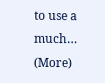to use a much… (More)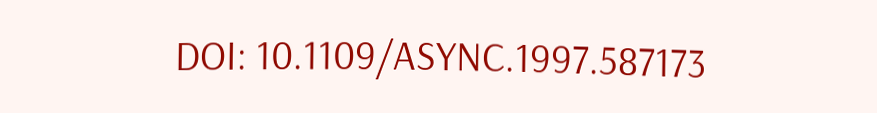DOI: 10.1109/ASYNC.1997.587173